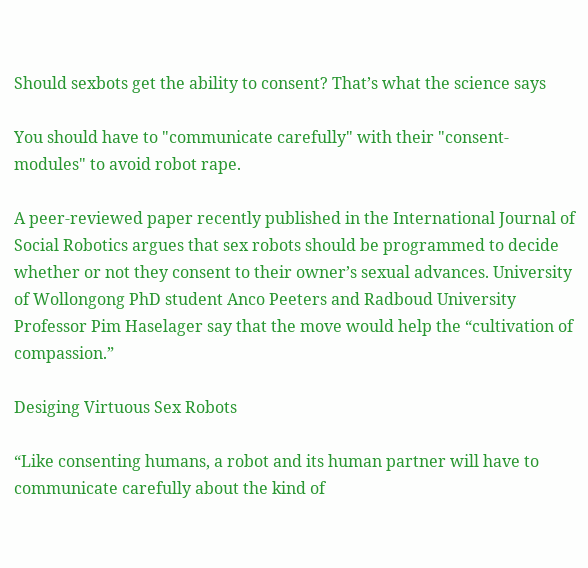Should sexbots get the ability to consent? That’s what the science says

You should have to "communicate carefully" with their "consent-modules" to avoid robot rape.

A peer-reviewed paper recently published in the International Journal of Social Robotics argues that sex robots should be programmed to decide whether or not they consent to their owner’s sexual advances. University of Wollongong PhD student Anco Peeters and Radboud University Professor Pim Haselager say that the move would help the “cultivation of compassion.”

Desiging Virtuous Sex Robots

“Like consenting humans, a robot and its human partner will have to communicate carefully about the kind of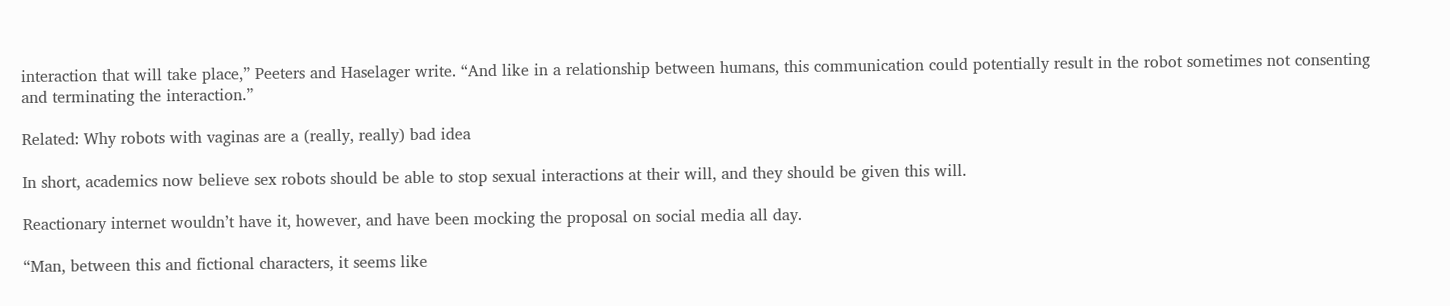interaction that will take place,” Peeters and Haselager write. “And like in a relationship between humans, this communication could potentially result in the robot sometimes not consenting and terminating the interaction.”

Related: Why robots with vaginas are a (really, really) bad idea

In short, academics now believe sex robots should be able to stop sexual interactions at their will, and they should be given this will.

Reactionary internet wouldn’t have it, however, and have been mocking the proposal on social media all day.

“Man, between this and fictional characters, it seems like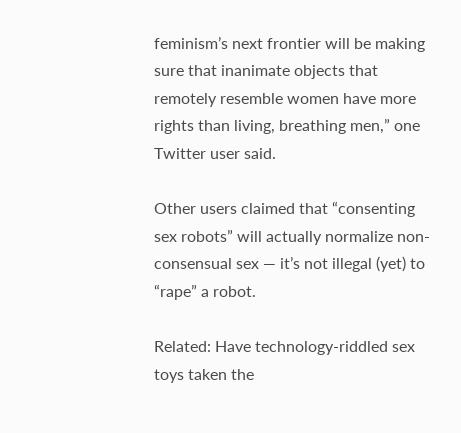feminism’s next frontier will be making sure that inanimate objects that remotely resemble women have more rights than living, breathing men,” one Twitter user said.

Other users claimed that “consenting sex robots” will actually normalize non-consensual sex — it’s not illegal (yet) to “rape” a robot.

Related: Have technology-riddled sex toys taken the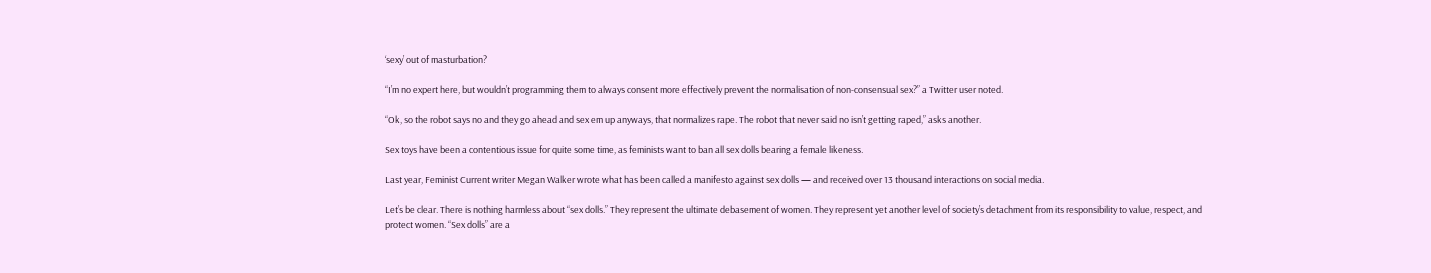‘sexy’ out of masturbation?

“I’m no expert here, but wouldn’t programming them to always consent more effectively prevent the normalisation of non-consensual sex?” a Twitter user noted.

“Ok, so the robot says no and they go ahead and sex em up anyways, that normalizes rape. The robot that never said no isn’t getting raped,” asks another.

Sex toys have been a contentious issue for quite some time, as feminists want to ban all sex dolls bearing a female likeness.

Last year, Feminist Current writer Megan Walker wrote what has been called a manifesto against sex dolls — and received over 13 thousand interactions on social media.

Let’s be clear. There is nothing harmless about “sex dolls.” They represent the ultimate debasement of women. They represent yet another level of society’s detachment from its responsibility to value, respect, and protect women. “Sex dolls” are a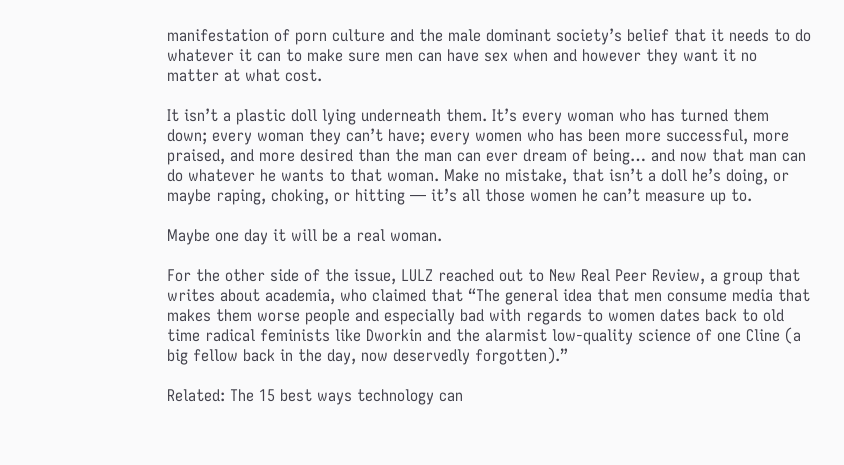manifestation of porn culture and the male dominant society’s belief that it needs to do whatever it can to make sure men can have sex when and however they want it no matter at what cost.

It isn’t a plastic doll lying underneath them. It’s every woman who has turned them down; every woman they can’t have; every women who has been more successful, more praised, and more desired than the man can ever dream of being… and now that man can do whatever he wants to that woman. Make no mistake, that isn’t a doll he’s doing, or maybe raping, choking, or hitting — it’s all those women he can’t measure up to.

Maybe one day it will be a real woman.

For the other side of the issue, LULZ reached out to New Real Peer Review, a group that writes about academia, who claimed that “The general idea that men consume media that makes them worse people and especially bad with regards to women dates back to old time radical feminists like Dworkin and the alarmist low-quality science of one Cline (a big fellow back in the day, now deservedly forgotten).”

Related: The 15 best ways technology can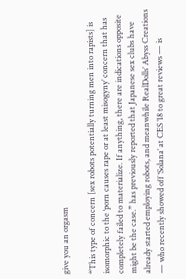give you an orgasm

“This type of concern [sex robots potentially turning men into rapists] is isomorphic to the ‘porn causes rape or at least misogyny’ concern that has completely failed to materialize. If anything, there are indications opposite might be the case.” has previously reported that Japanese sex clubs have already started employing robots, and meanwhile RealDolls’ Abyss Creations — who recently showed off ‘Solana’ at CES ’18 to great reviews — is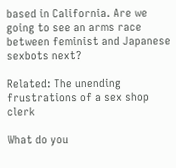based in California. Are we going to see an arms race between feminist and Japanese sexbots next?

Related: The unending frustrations of a sex shop clerk

What do you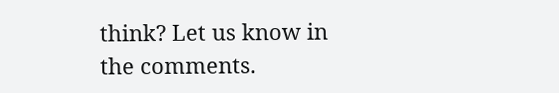think? Let us know in the comments.